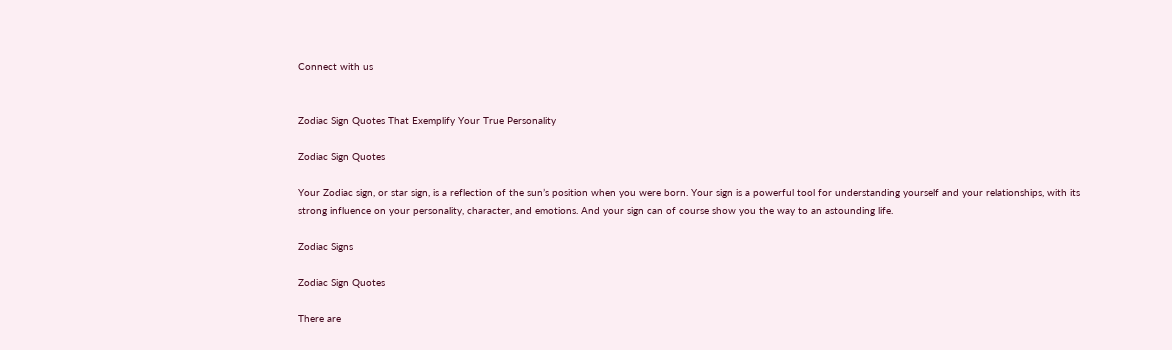Connect with us


Zodiac Sign Quotes That Exemplify Your True Personality

Zodiac Sign Quotes

Your Zodiac sign, or star sign, is a reflection of the sun’s position when you were born. Your sign is a powerful tool for understanding yourself and your relationships, with its strong influence on your personality, character, and emotions. And your sign can of course show you the way to an astounding life.

Zodiac Signs

Zodiac Sign Quotes

There are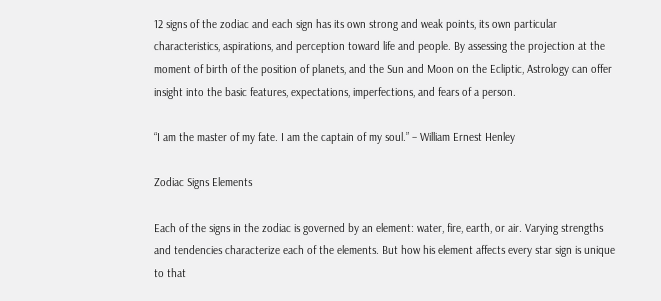12 signs of the zodiac and each sign has its own strong and weak points, its own particular characteristics, aspirations, and perception toward life and people. By assessing the projection at the moment of birth of the position of planets, and the Sun and Moon on the Ecliptic, Astrology can offer insight into the basic features, expectations, imperfections, and fears of a person.

“I am the master of my fate. I am the captain of my soul.” – William Ernest Henley

Zodiac Signs Elements

Each of the signs in the zodiac is governed by an element: water, fire, earth, or air. Varying strengths and tendencies characterize each of the elements. But how his element affects every star sign is unique to that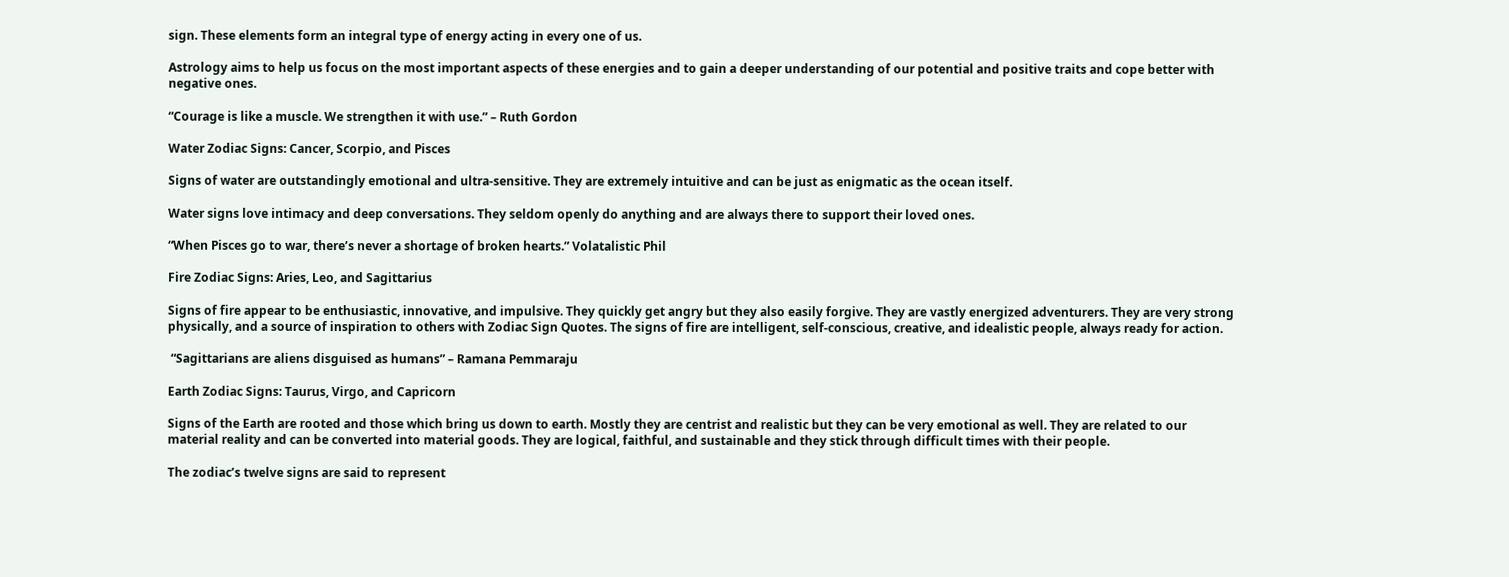sign. These elements form an integral type of energy acting in every one of us.

Astrology aims to help us focus on the most important aspects of these energies and to gain a deeper understanding of our potential and positive traits and cope better with negative ones.

“Courage is like a muscle. We strengthen it with use.” – Ruth Gordon

Water Zodiac Signs: Cancer, Scorpio, and Pisces

Signs of water are outstandingly emotional and ultra-sensitive. They are extremely intuitive and can be just as enigmatic as the ocean itself.

Water signs love intimacy and deep conversations. They seldom openly do anything and are always there to support their loved ones.

“When Pisces go to war, there’s never a shortage of broken hearts.” Volatalistic Phil

Fire Zodiac Signs: Aries, Leo, and Sagittarius

Signs of fire appear to be enthusiastic, innovative, and impulsive. They quickly get angry but they also easily forgive. They are vastly energized adventurers. They are very strong physically, and a source of inspiration to others with Zodiac Sign Quotes. The signs of fire are intelligent, self-conscious, creative, and idealistic people, always ready for action.

 “Sagittarians are aliens disguised as humans” – Ramana Pemmaraju

Earth Zodiac Signs: Taurus, Virgo, and Capricorn

Signs of the Earth are rooted and those which bring us down to earth. Mostly they are centrist and realistic but they can be very emotional as well. They are related to our material reality and can be converted into material goods. They are logical, faithful, and sustainable and they stick through difficult times with their people.

The zodiac’s twelve signs are said to represent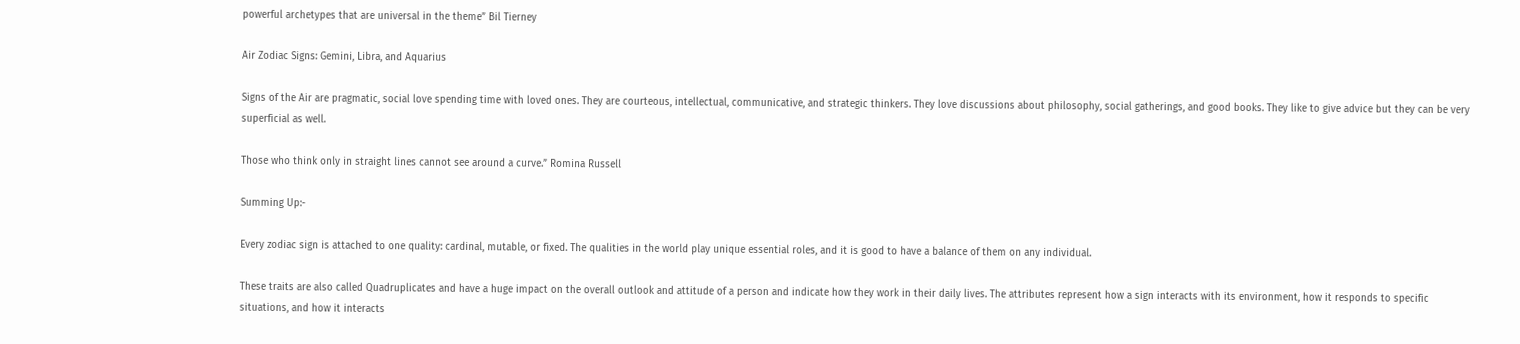powerful archetypes that are universal in the theme” Bil Tierney

Air Zodiac Signs: Gemini, Libra, and Aquarius

Signs of the Air are pragmatic, social love spending time with loved ones. They are courteous, intellectual, communicative, and strategic thinkers. They love discussions about philosophy, social gatherings, and good books. They like to give advice but they can be very superficial as well.

Those who think only in straight lines cannot see around a curve.” Romina Russell

Summing Up:-

Every zodiac sign is attached to one quality: cardinal, mutable, or fixed. The qualities in the world play unique essential roles, and it is good to have a balance of them on any individual.

These traits are also called Quadruplicates and have a huge impact on the overall outlook and attitude of a person and indicate how they work in their daily lives. The attributes represent how a sign interacts with its environment, how it responds to specific situations, and how it interacts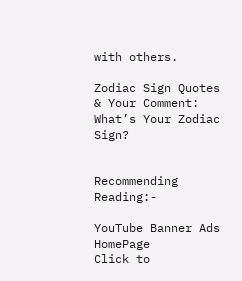with others.

Zodiac Sign Quotes & Your Comment: What’s Your Zodiac Sign?


Recommending Reading:-

YouTube Banner Ads HomePage
Click to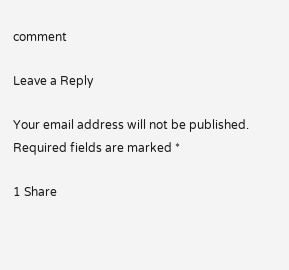comment

Leave a Reply

Your email address will not be published. Required fields are marked *

1 Share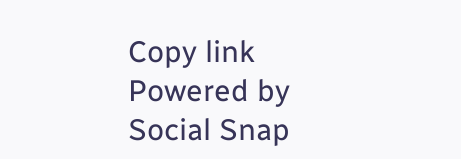Copy link
Powered by Social Snap